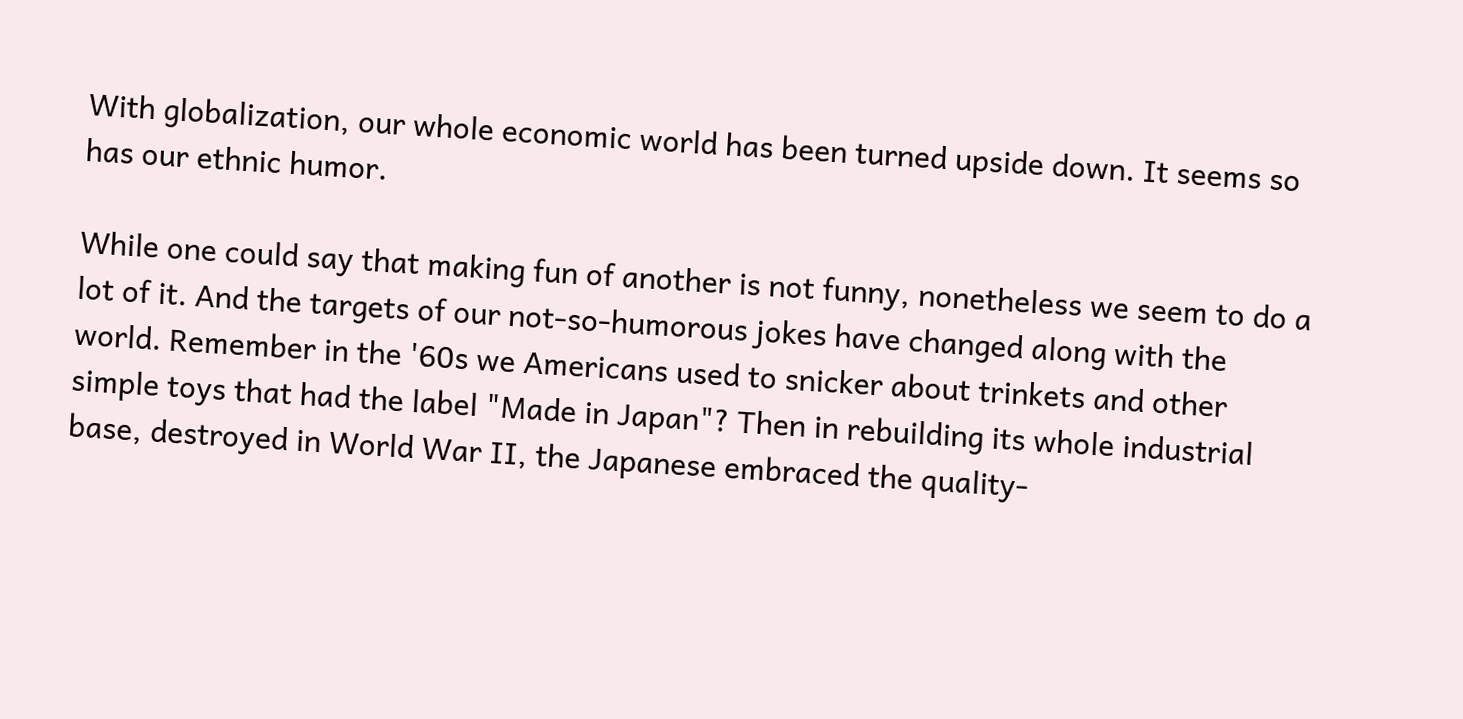With globalization, our whole economic world has been turned upside down. It seems so has our ethnic humor.

While one could say that making fun of another is not funny, nonetheless we seem to do a lot of it. And the targets of our not-so-humorous jokes have changed along with the world. Remember in the '60s we Americans used to snicker about trinkets and other simple toys that had the label "Made in Japan"? Then in rebuilding its whole industrial base, destroyed in World War II, the Japanese embraced the quality-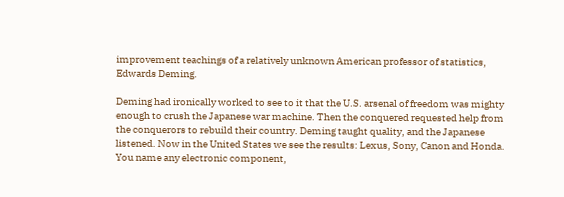improvement teachings of a relatively unknown American professor of statistics, Edwards Deming.

Deming had ironically worked to see to it that the U.S. arsenal of freedom was mighty enough to crush the Japanese war machine. Then the conquered requested help from the conquerors to rebuild their country. Deming taught quality, and the Japanese listened. Now in the United States we see the results: Lexus, Sony, Canon and Honda. You name any electronic component,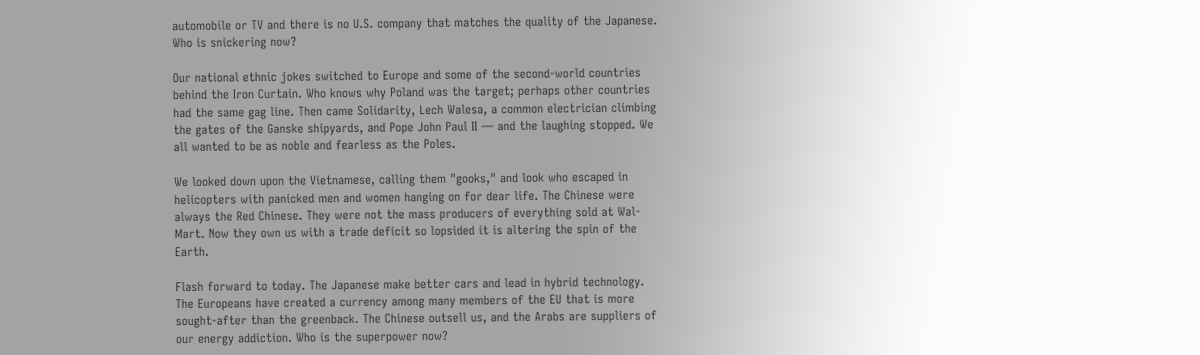automobile or TV and there is no U.S. company that matches the quality of the Japanese. Who is snickering now?

Our national ethnic jokes switched to Europe and some of the second-world countries behind the Iron Curtain. Who knows why Poland was the target; perhaps other countries had the same gag line. Then came Solidarity, Lech Walesa, a common electrician climbing the gates of the Ganske shipyards, and Pope John Paul II — and the laughing stopped. We all wanted to be as noble and fearless as the Poles.

We looked down upon the Vietnamese, calling them "gooks," and look who escaped in helicopters with panicked men and women hanging on for dear life. The Chinese were always the Red Chinese. They were not the mass producers of everything sold at Wal-Mart. Now they own us with a trade deficit so lopsided it is altering the spin of the Earth.

Flash forward to today. The Japanese make better cars and lead in hybrid technology. The Europeans have created a currency among many members of the EU that is more sought-after than the greenback. The Chinese outsell us, and the Arabs are suppliers of our energy addiction. Who is the superpower now?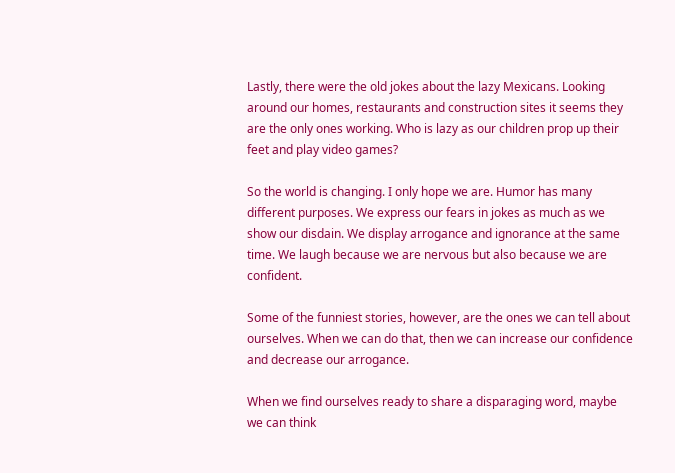Lastly, there were the old jokes about the lazy Mexicans. Looking around our homes, restaurants and construction sites it seems they are the only ones working. Who is lazy as our children prop up their feet and play video games?

So the world is changing. I only hope we are. Humor has many different purposes. We express our fears in jokes as much as we show our disdain. We display arrogance and ignorance at the same time. We laugh because we are nervous but also because we are confident.

Some of the funniest stories, however, are the ones we can tell about ourselves. When we can do that, then we can increase our confidence and decrease our arrogance.

When we find ourselves ready to share a disparaging word, maybe we can think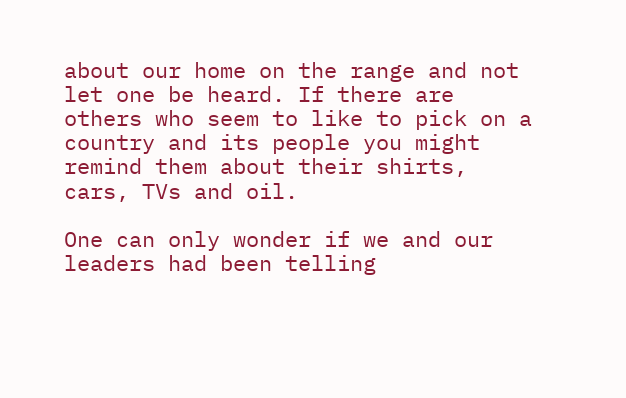about our home on the range and not let one be heard. If there are others who seem to like to pick on a country and its people you might remind them about their shirts, cars, TVs and oil.

One can only wonder if we and our leaders had been telling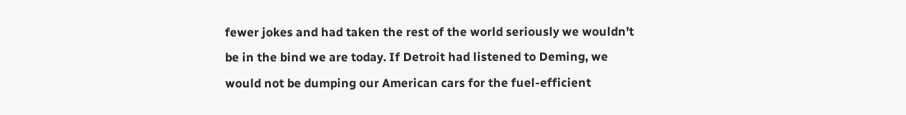fewer jokes and had taken the rest of the world seriously we wouldn't be in the bind we are today. If Detroit had listened to Deming, we would not be dumping our American cars for the fuel-efficient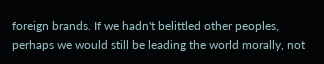foreign brands. If we hadn't belittled other peoples, perhaps we would still be leading the world morally, not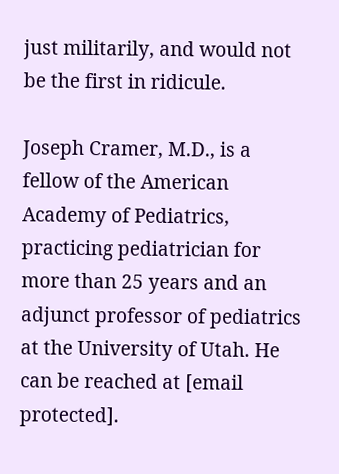just militarily, and would not be the first in ridicule.

Joseph Cramer, M.D., is a fellow of the American Academy of Pediatrics, practicing pediatrician for more than 25 years and an adjunct professor of pediatrics at the University of Utah. He can be reached at [email protected].